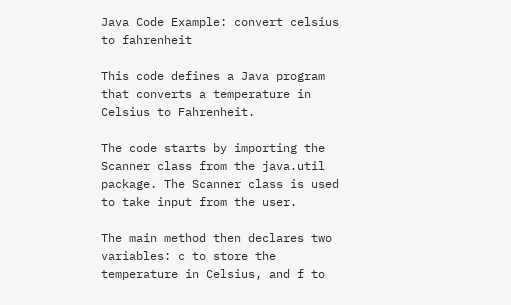Java Code Example: convert celsius to fahrenheit

This code defines a Java program that converts a temperature in Celsius to Fahrenheit.

The code starts by importing the Scanner class from the java.util package. The Scanner class is used to take input from the user.

The main method then declares two variables: c to store the temperature in Celsius, and f to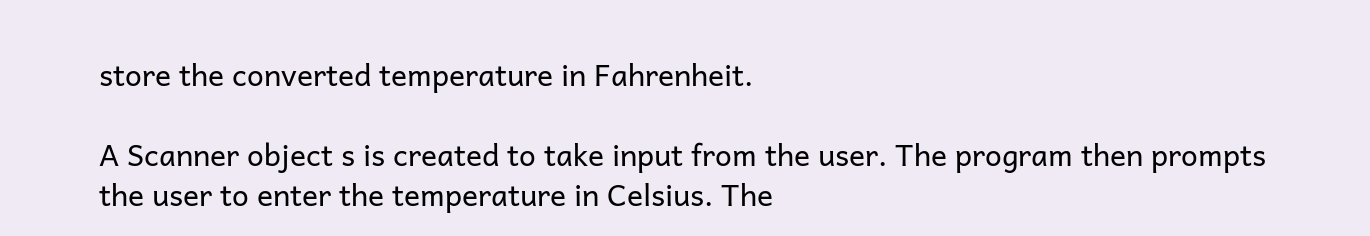store the converted temperature in Fahrenheit.

A Scanner object s is created to take input from the user. The program then prompts the user to enter the temperature in Celsius. The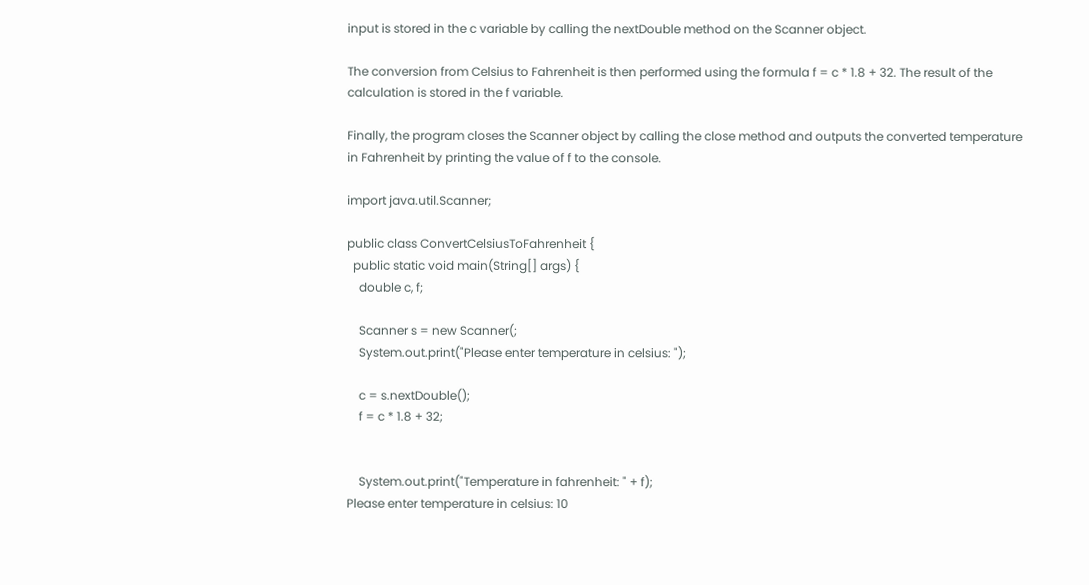input is stored in the c variable by calling the nextDouble method on the Scanner object.

The conversion from Celsius to Fahrenheit is then performed using the formula f = c * 1.8 + 32. The result of the calculation is stored in the f variable.

Finally, the program closes the Scanner object by calling the close method and outputs the converted temperature in Fahrenheit by printing the value of f to the console.

import java.util.Scanner;

public class ConvertCelsiusToFahrenheit {
  public static void main(String[] args) {
    double c, f;

    Scanner s = new Scanner(;
    System.out.print("Please enter temperature in celsius: ");

    c = s.nextDouble();
    f = c * 1.8 + 32;


    System.out.print("Temperature in fahrenheit: " + f);
Please enter temperature in celsius: 10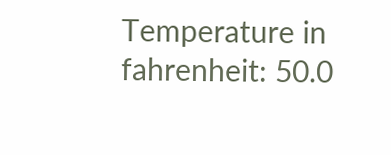Temperature in fahrenheit: 50.0